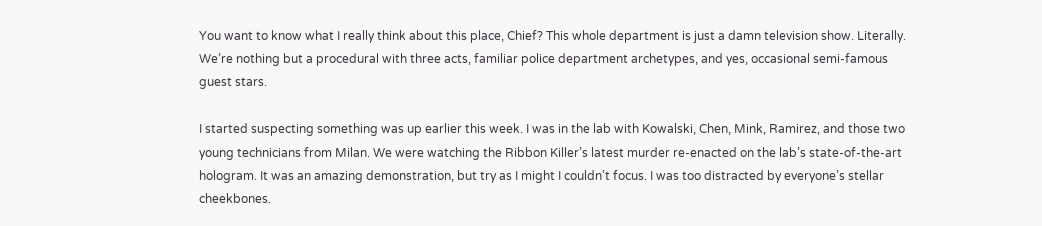You want to know what I really think about this place, Chief? This whole department is just a damn television show. Literally. We’re nothing but a procedural with three acts, familiar police department archetypes, and yes, occasional semi-famous guest stars.

I started suspecting something was up earlier this week. I was in the lab with Kowalski, Chen, Mink, Ramirez, and those two young technicians from Milan. We were watching the Ribbon Killer’s latest murder re-enacted on the lab’s state-of-the-art hologram. It was an amazing demonstration, but try as I might I couldn’t focus. I was too distracted by everyone’s stellar cheekbones.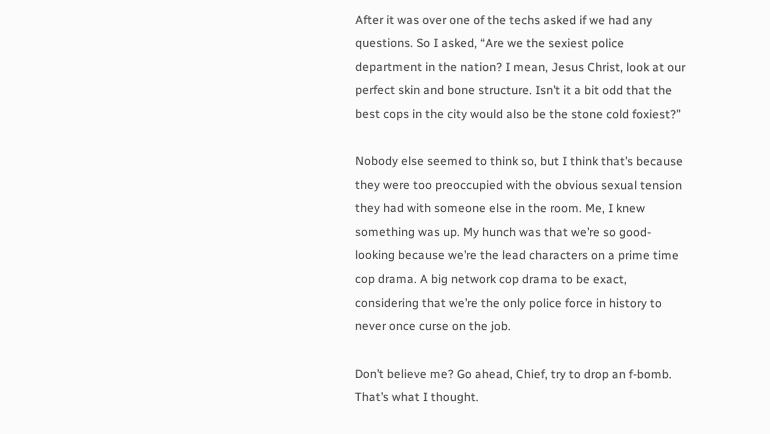After it was over one of the techs asked if we had any questions. So I asked, “Are we the sexiest police department in the nation? I mean, Jesus Christ, look at our perfect skin and bone structure. Isn’t it a bit odd that the best cops in the city would also be the stone cold foxiest?”

Nobody else seemed to think so, but I think that’s because they were too preoccupied with the obvious sexual tension they had with someone else in the room. Me, I knew something was up. My hunch was that we’re so good-looking because we’re the lead characters on a prime time cop drama. A big network cop drama to be exact, considering that we’re the only police force in history to never once curse on the job.

Don’t believe me? Go ahead, Chief, try to drop an f-bomb. That’s what I thought.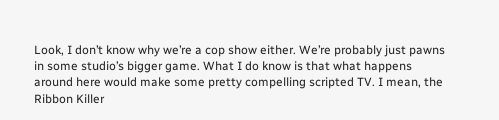Look, I don’t know why we’re a cop show either. We’re probably just pawns in some studio’s bigger game. What I do know is that what happens around here would make some pretty compelling scripted TV. I mean, the Ribbon Killer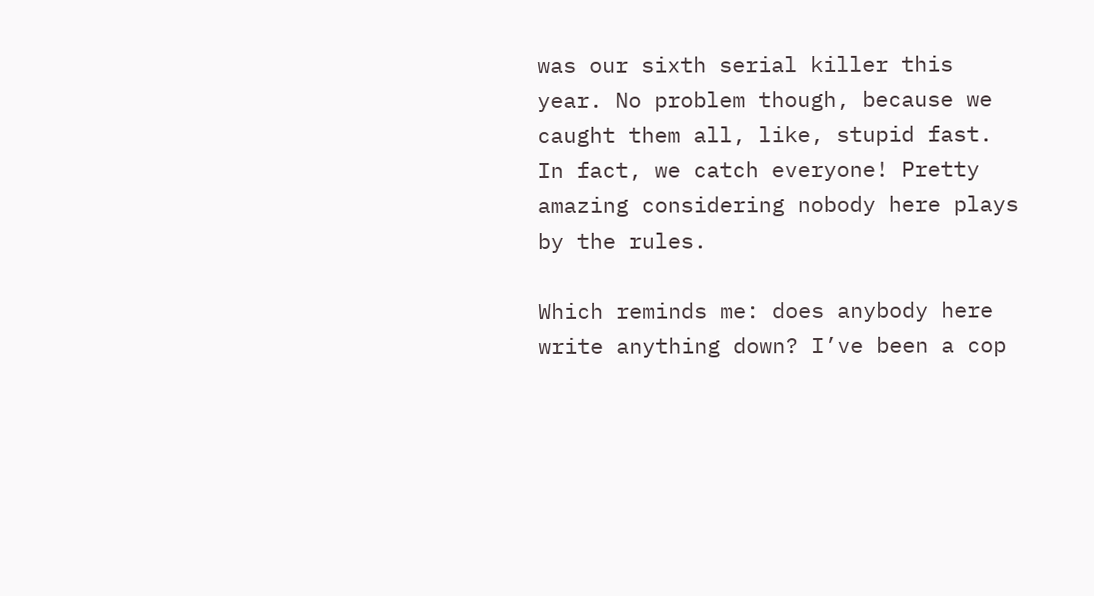was our sixth serial killer this year. No problem though, because we caught them all, like, stupid fast. In fact, we catch everyone! Pretty amazing considering nobody here plays by the rules.

Which reminds me: does anybody here write anything down? I’ve been a cop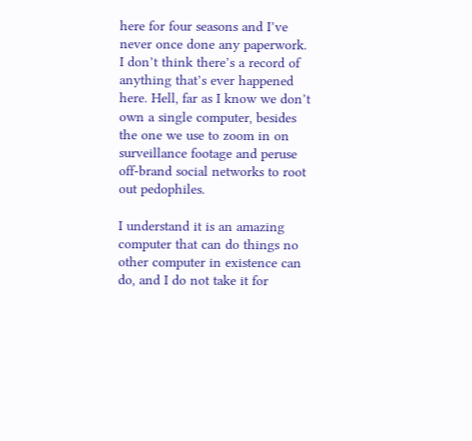here for four seasons and I’ve never once done any paperwork. I don’t think there’s a record of anything that’s ever happened here. Hell, far as I know we don’t own a single computer, besides the one we use to zoom in on surveillance footage and peruse off-brand social networks to root out pedophiles.

I understand it is an amazing computer that can do things no other computer in existence can do, and I do not take it for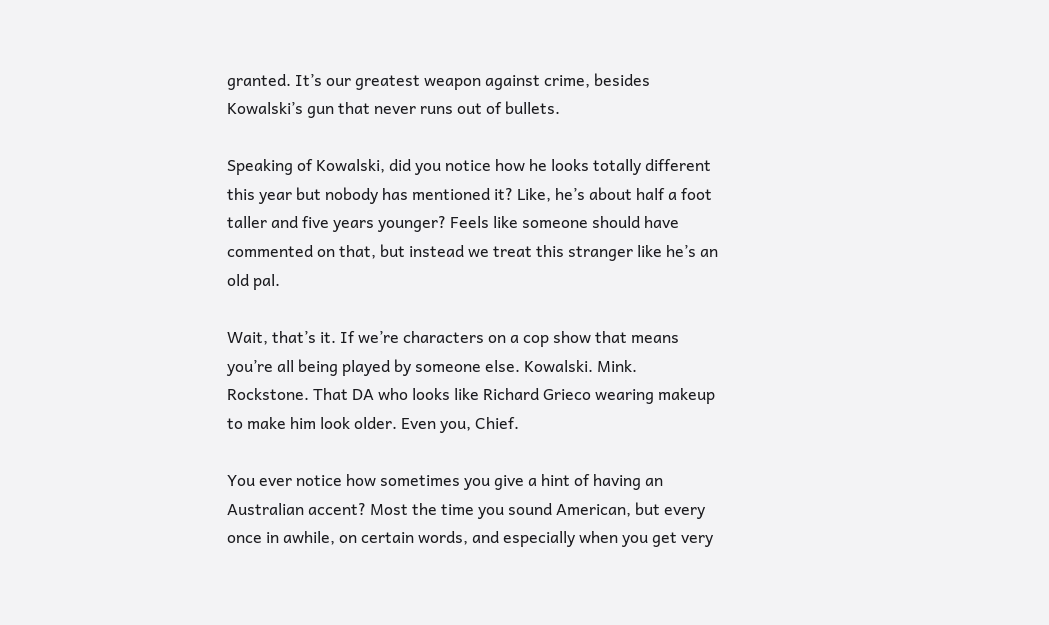granted. It’s our greatest weapon against crime, besides Kowalski’s gun that never runs out of bullets.

Speaking of Kowalski, did you notice how he looks totally different this year but nobody has mentioned it? Like, he’s about half a foot taller and five years younger? Feels like someone should have commented on that, but instead we treat this stranger like he’s an old pal.

Wait, that’s it. If we’re characters on a cop show that means you’re all being played by someone else. Kowalski. Mink. Rockstone. That DA who looks like Richard Grieco wearing makeup to make him look older. Even you, Chief.

You ever notice how sometimes you give a hint of having an Australian accent? Most the time you sound American, but every once in awhile, on certain words, and especially when you get very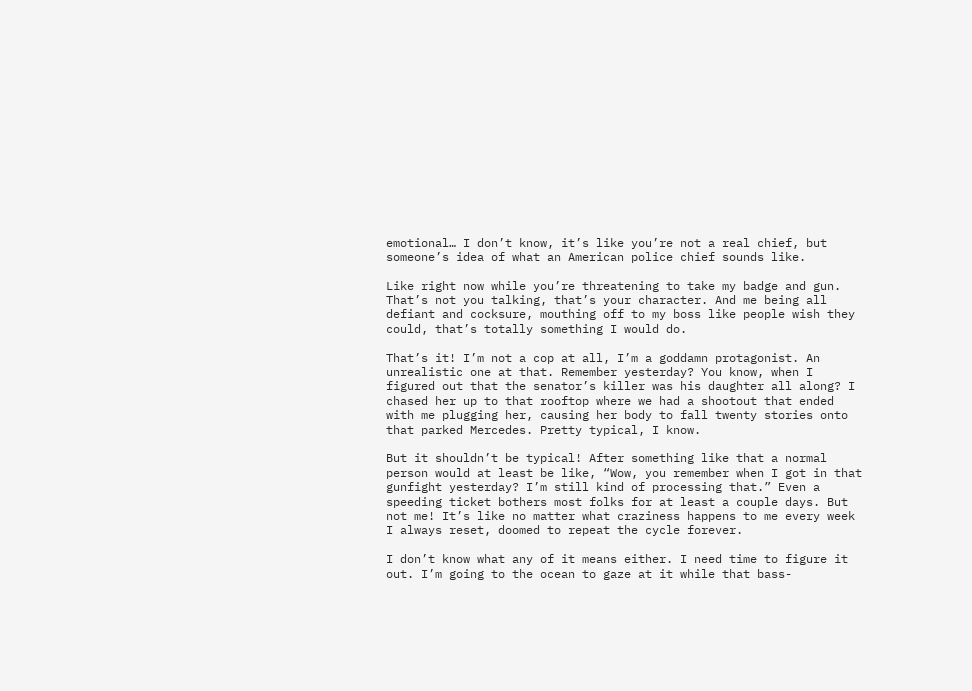emotional… I don’t know, it’s like you’re not a real chief, but someone’s idea of what an American police chief sounds like.

Like right now while you’re threatening to take my badge and gun. That’s not you talking, that’s your character. And me being all defiant and cocksure, mouthing off to my boss like people wish they could, that’s totally something I would do.

That’s it! I’m not a cop at all, I’m a goddamn protagonist. An unrealistic one at that. Remember yesterday? You know, when I figured out that the senator’s killer was his daughter all along? I chased her up to that rooftop where we had a shootout that ended with me plugging her, causing her body to fall twenty stories onto that parked Mercedes. Pretty typical, I know.

But it shouldn’t be typical! After something like that a normal person would at least be like, “Wow, you remember when I got in that gunfight yesterday? I’m still kind of processing that.” Even a speeding ticket bothers most folks for at least a couple days. But not me! It’s like no matter what craziness happens to me every week I always reset, doomed to repeat the cycle forever.

I don’t know what any of it means either. I need time to figure it out. I’m going to the ocean to gaze at it while that bass-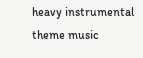heavy instrumental theme music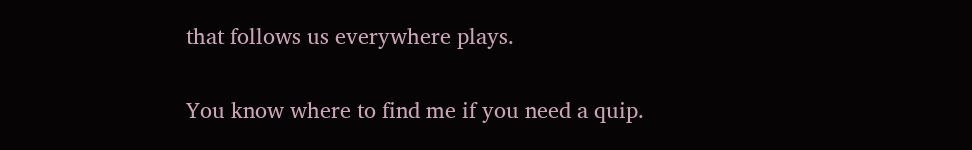that follows us everywhere plays.

You know where to find me if you need a quip.